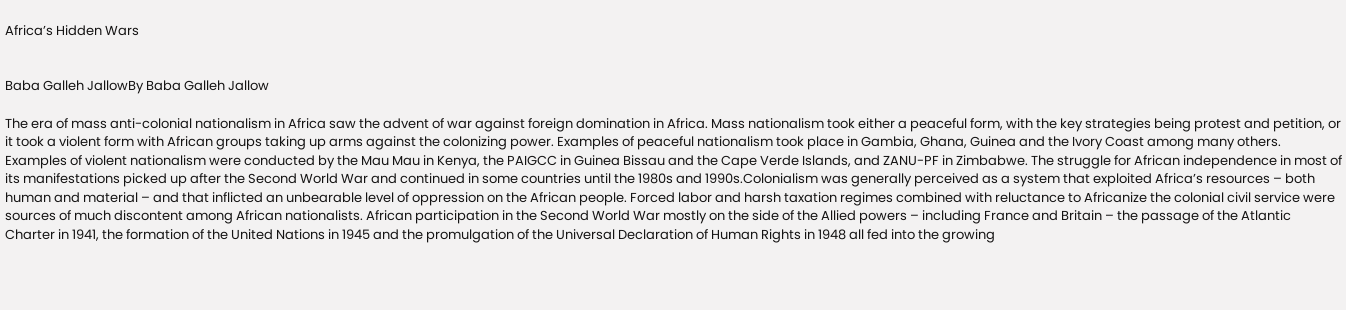Africa’s Hidden Wars


Baba Galleh JallowBy Baba Galleh Jallow

The era of mass anti-colonial nationalism in Africa saw the advent of war against foreign domination in Africa. Mass nationalism took either a peaceful form, with the key strategies being protest and petition, or it took a violent form with African groups taking up arms against the colonizing power. Examples of peaceful nationalism took place in Gambia, Ghana, Guinea and the Ivory Coast among many others. Examples of violent nationalism were conducted by the Mau Mau in Kenya, the PAIGCC in Guinea Bissau and the Cape Verde Islands, and ZANU-PF in Zimbabwe. The struggle for African independence in most of its manifestations picked up after the Second World War and continued in some countries until the 1980s and 1990s.Colonialism was generally perceived as a system that exploited Africa’s resources – both human and material – and that inflicted an unbearable level of oppression on the African people. Forced labor and harsh taxation regimes combined with reluctance to Africanize the colonial civil service were sources of much discontent among African nationalists. African participation in the Second World War mostly on the side of the Allied powers – including France and Britain – the passage of the Atlantic Charter in 1941, the formation of the United Nations in 1945 and the promulgation of the Universal Declaration of Human Rights in 1948 all fed into the growing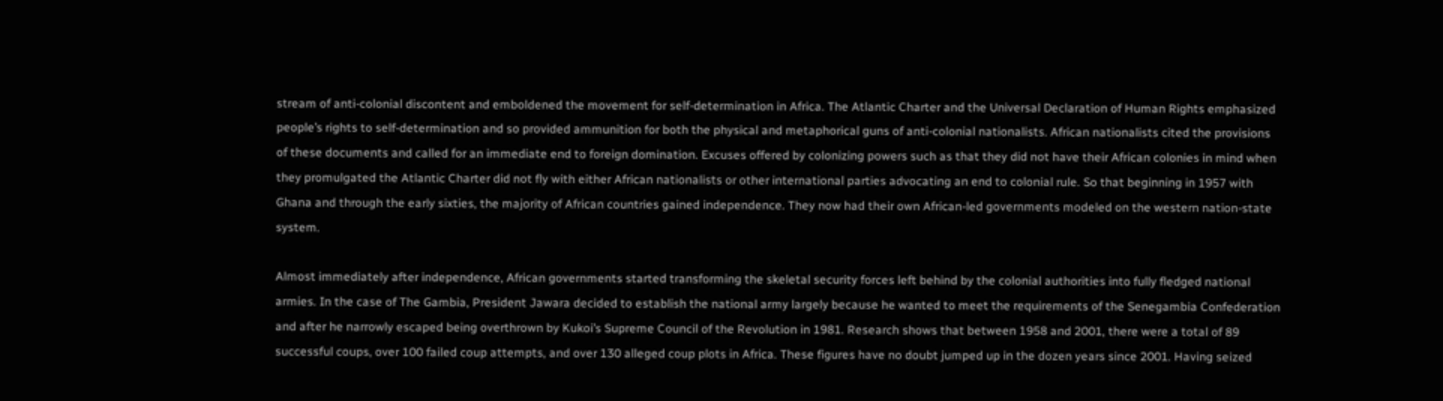stream of anti-colonial discontent and emboldened the movement for self-determination in Africa. The Atlantic Charter and the Universal Declaration of Human Rights emphasized people’s rights to self-determination and so provided ammunition for both the physical and metaphorical guns of anti-colonial nationalists. African nationalists cited the provisions of these documents and called for an immediate end to foreign domination. Excuses offered by colonizing powers such as that they did not have their African colonies in mind when they promulgated the Atlantic Charter did not fly with either African nationalists or other international parties advocating an end to colonial rule. So that beginning in 1957 with Ghana and through the early sixties, the majority of African countries gained independence. They now had their own African-led governments modeled on the western nation-state system.

Almost immediately after independence, African governments started transforming the skeletal security forces left behind by the colonial authorities into fully fledged national armies. In the case of The Gambia, President Jawara decided to establish the national army largely because he wanted to meet the requirements of the Senegambia Confederation and after he narrowly escaped being overthrown by Kukoi’s Supreme Council of the Revolution in 1981. Research shows that between 1958 and 2001, there were a total of 89 successful coups, over 100 failed coup attempts, and over 130 alleged coup plots in Africa. These figures have no doubt jumped up in the dozen years since 2001. Having seized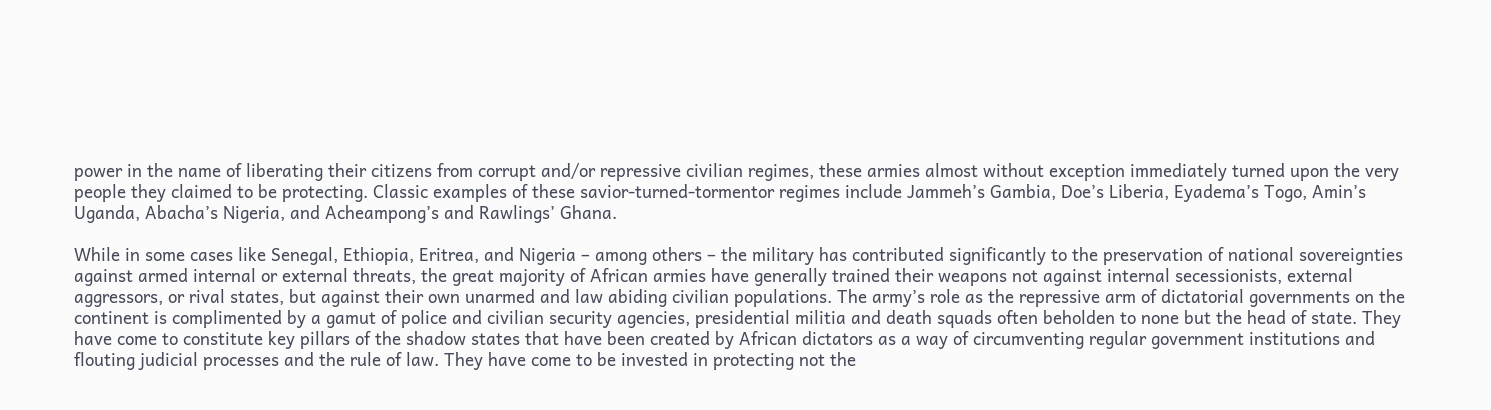power in the name of liberating their citizens from corrupt and/or repressive civilian regimes, these armies almost without exception immediately turned upon the very people they claimed to be protecting. Classic examples of these savior-turned-tormentor regimes include Jammeh’s Gambia, Doe’s Liberia, Eyadema’s Togo, Amin’s Uganda, Abacha’s Nigeria, and Acheampong’s and Rawlings’ Ghana.

While in some cases like Senegal, Ethiopia, Eritrea, and Nigeria – among others – the military has contributed significantly to the preservation of national sovereignties against armed internal or external threats, the great majority of African armies have generally trained their weapons not against internal secessionists, external aggressors, or rival states, but against their own unarmed and law abiding civilian populations. The army’s role as the repressive arm of dictatorial governments on the continent is complimented by a gamut of police and civilian security agencies, presidential militia and death squads often beholden to none but the head of state. They have come to constitute key pillars of the shadow states that have been created by African dictators as a way of circumventing regular government institutions and flouting judicial processes and the rule of law. They have come to be invested in protecting not the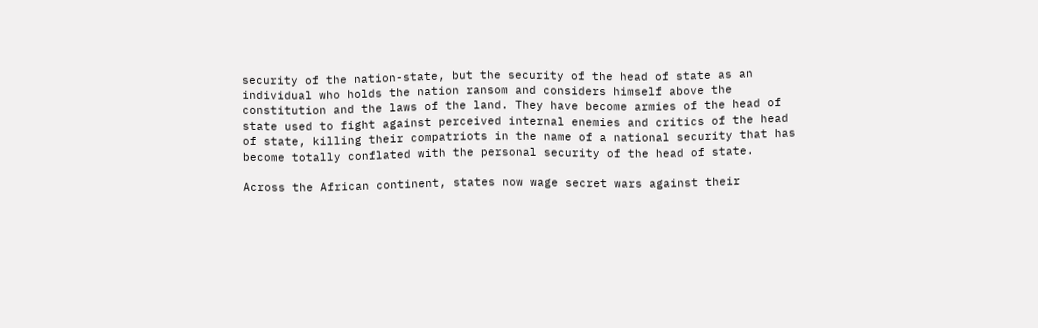security of the nation-state, but the security of the head of state as an individual who holds the nation ransom and considers himself above the constitution and the laws of the land. They have become armies of the head of state used to fight against perceived internal enemies and critics of the head of state, killing their compatriots in the name of a national security that has become totally conflated with the personal security of the head of state.

Across the African continent, states now wage secret wars against their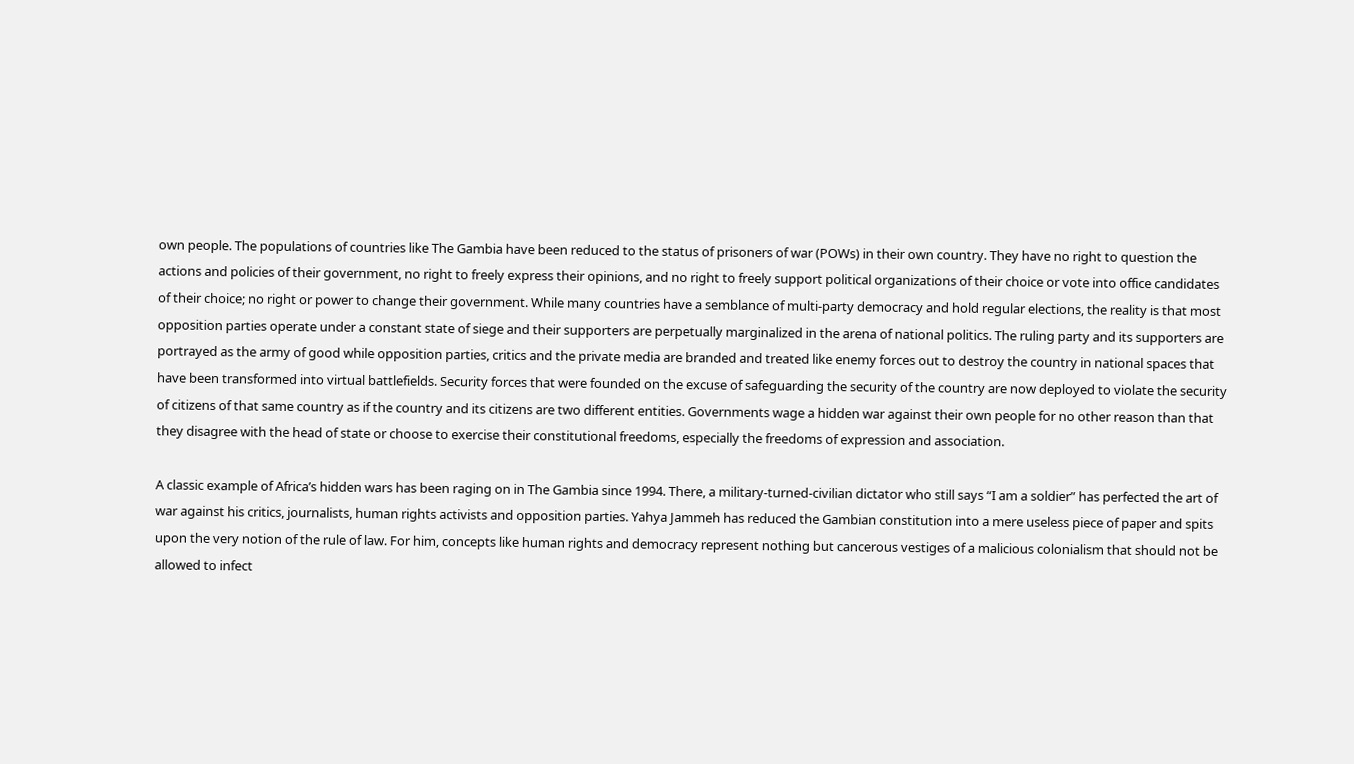own people. The populations of countries like The Gambia have been reduced to the status of prisoners of war (POWs) in their own country. They have no right to question the actions and policies of their government, no right to freely express their opinions, and no right to freely support political organizations of their choice or vote into office candidates of their choice; no right or power to change their government. While many countries have a semblance of multi-party democracy and hold regular elections, the reality is that most opposition parties operate under a constant state of siege and their supporters are perpetually marginalized in the arena of national politics. The ruling party and its supporters are portrayed as the army of good while opposition parties, critics and the private media are branded and treated like enemy forces out to destroy the country in national spaces that have been transformed into virtual battlefields. Security forces that were founded on the excuse of safeguarding the security of the country are now deployed to violate the security of citizens of that same country as if the country and its citizens are two different entities. Governments wage a hidden war against their own people for no other reason than that they disagree with the head of state or choose to exercise their constitutional freedoms, especially the freedoms of expression and association.

A classic example of Africa’s hidden wars has been raging on in The Gambia since 1994. There, a military-turned-civilian dictator who still says “I am a soldier” has perfected the art of war against his critics, journalists, human rights activists and opposition parties. Yahya Jammeh has reduced the Gambian constitution into a mere useless piece of paper and spits upon the very notion of the rule of law. For him, concepts like human rights and democracy represent nothing but cancerous vestiges of a malicious colonialism that should not be allowed to infect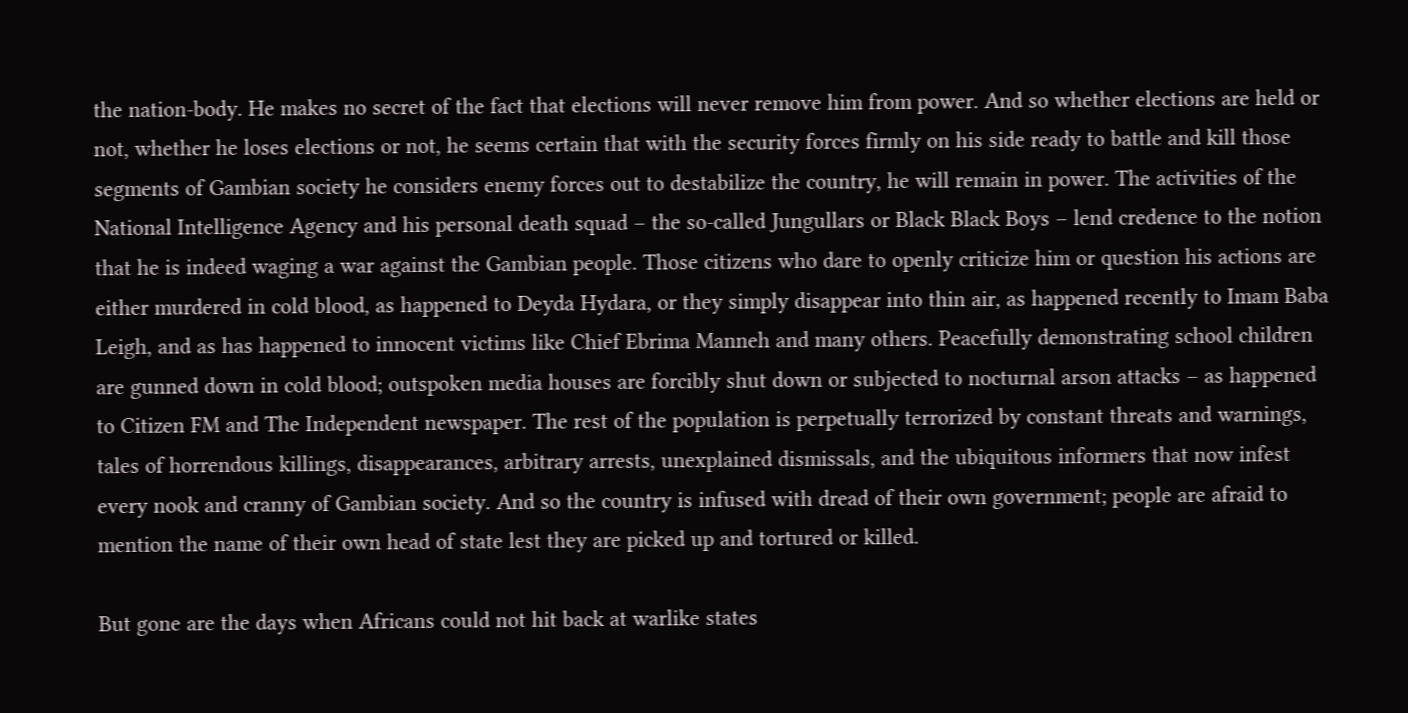the nation-body. He makes no secret of the fact that elections will never remove him from power. And so whether elections are held or not, whether he loses elections or not, he seems certain that with the security forces firmly on his side ready to battle and kill those segments of Gambian society he considers enemy forces out to destabilize the country, he will remain in power. The activities of the National Intelligence Agency and his personal death squad – the so-called Jungullars or Black Black Boys – lend credence to the notion that he is indeed waging a war against the Gambian people. Those citizens who dare to openly criticize him or question his actions are either murdered in cold blood, as happened to Deyda Hydara, or they simply disappear into thin air, as happened recently to Imam Baba Leigh, and as has happened to innocent victims like Chief Ebrima Manneh and many others. Peacefully demonstrating school children are gunned down in cold blood; outspoken media houses are forcibly shut down or subjected to nocturnal arson attacks – as happened to Citizen FM and The Independent newspaper. The rest of the population is perpetually terrorized by constant threats and warnings, tales of horrendous killings, disappearances, arbitrary arrests, unexplained dismissals, and the ubiquitous informers that now infest every nook and cranny of Gambian society. And so the country is infused with dread of their own government; people are afraid to mention the name of their own head of state lest they are picked up and tortured or killed.

But gone are the days when Africans could not hit back at warlike states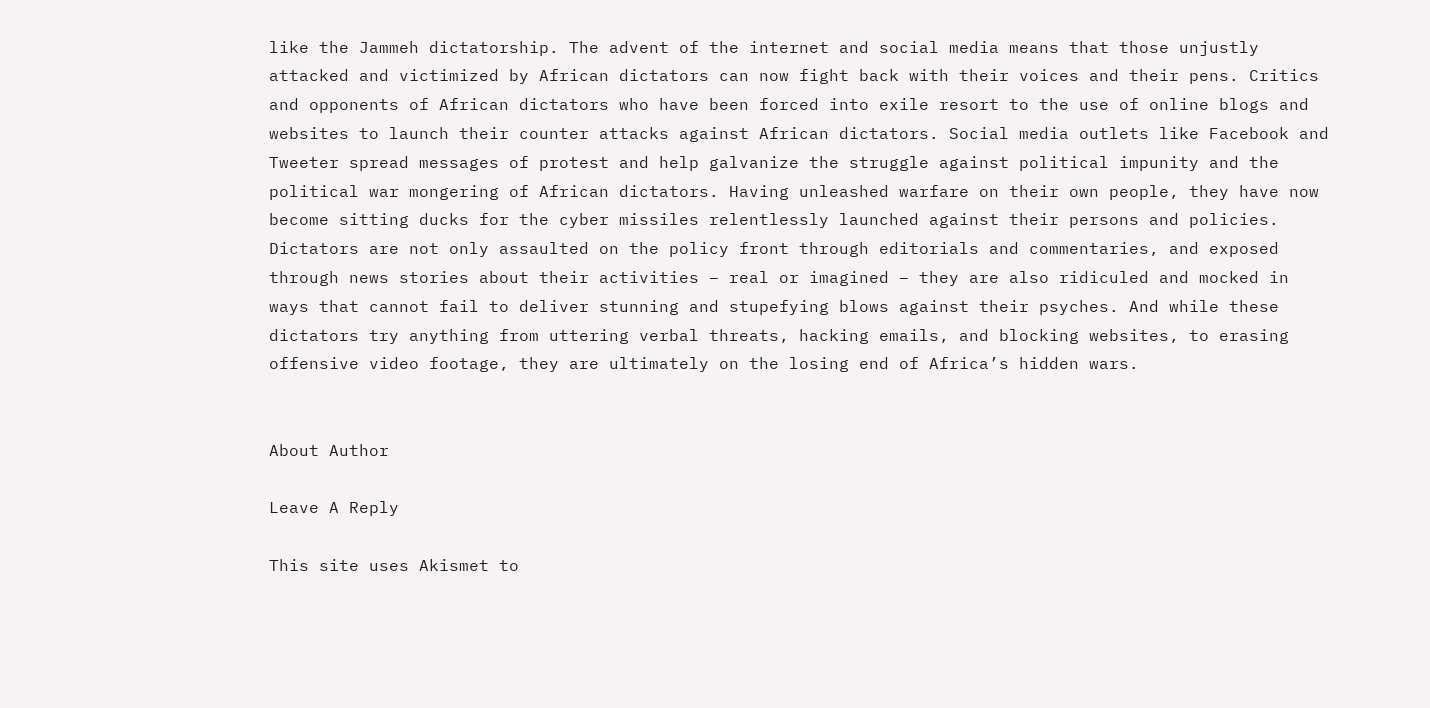like the Jammeh dictatorship. The advent of the internet and social media means that those unjustly attacked and victimized by African dictators can now fight back with their voices and their pens. Critics and opponents of African dictators who have been forced into exile resort to the use of online blogs and websites to launch their counter attacks against African dictators. Social media outlets like Facebook and Tweeter spread messages of protest and help galvanize the struggle against political impunity and the political war mongering of African dictators. Having unleashed warfare on their own people, they have now become sitting ducks for the cyber missiles relentlessly launched against their persons and policies. Dictators are not only assaulted on the policy front through editorials and commentaries, and exposed through news stories about their activities – real or imagined – they are also ridiculed and mocked in ways that cannot fail to deliver stunning and stupefying blows against their psyches. And while these dictators try anything from uttering verbal threats, hacking emails, and blocking websites, to erasing offensive video footage, they are ultimately on the losing end of Africa’s hidden wars.


About Author

Leave A Reply

This site uses Akismet to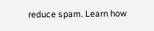reduce spam. Learn how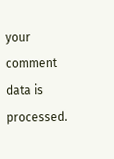your comment data is processed.